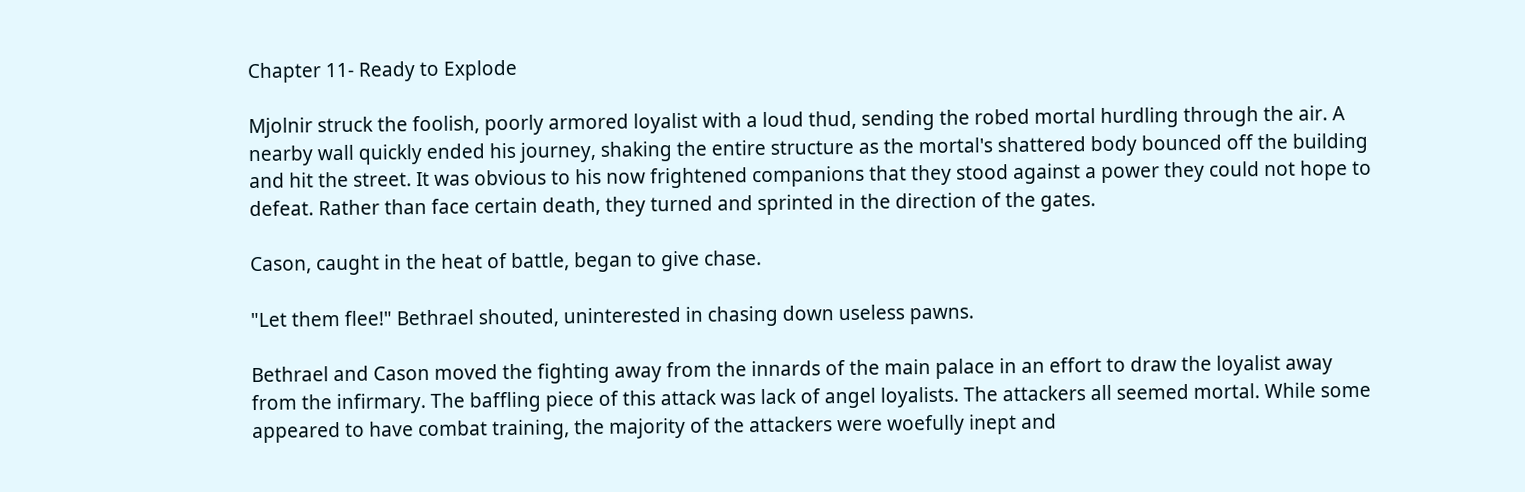Chapter 11- Ready to Explode

Mjolnir struck the foolish, poorly armored loyalist with a loud thud, sending the robed mortal hurdling through the air. A nearby wall quickly ended his journey, shaking the entire structure as the mortal's shattered body bounced off the building and hit the street. It was obvious to his now frightened companions that they stood against a power they could not hope to defeat. Rather than face certain death, they turned and sprinted in the direction of the gates.

Cason, caught in the heat of battle, began to give chase.

"Let them flee!" Bethrael shouted, uninterested in chasing down useless pawns.

Bethrael and Cason moved the fighting away from the innards of the main palace in an effort to draw the loyalist away from the infirmary. The baffling piece of this attack was lack of angel loyalists. The attackers all seemed mortal. While some appeared to have combat training, the majority of the attackers were woefully inept and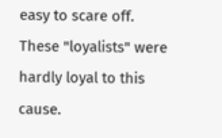easy to scare off. These "loyalists" were hardly loyal to this cause.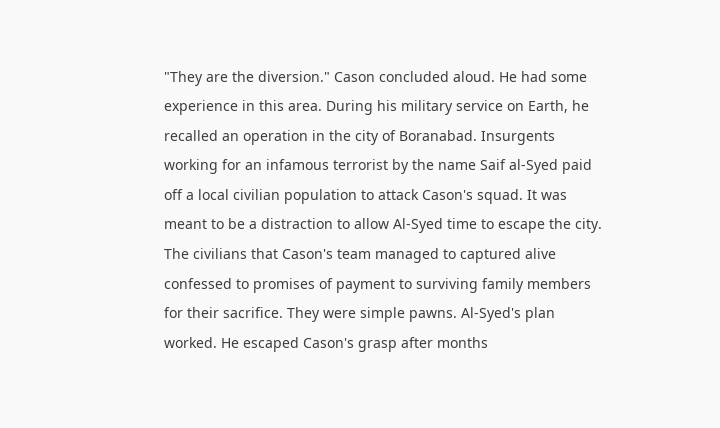"They are the diversion." Cason concluded aloud. He had some experience in this area. During his military service on Earth, he recalled an operation in the city of Boranabad. Insurgents working for an infamous terrorist by the name Saif al-Syed paid off a local civilian population to attack Cason's squad. It was meant to be a distraction to allow Al-Syed time to escape the city. The civilians that Cason's team managed to captured alive confessed to promises of payment to surviving family members for their sacrifice. They were simple pawns. Al-Syed's plan worked. He escaped Cason's grasp after months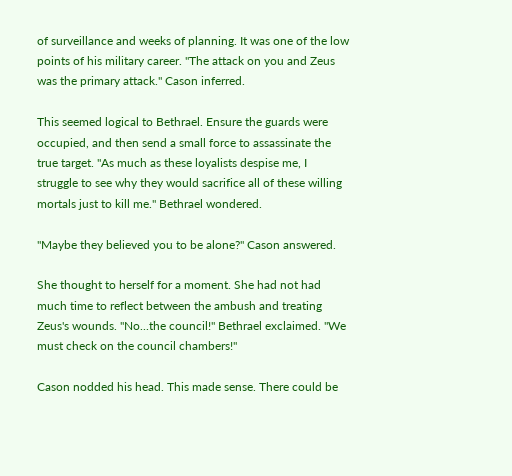of surveillance and weeks of planning. It was one of the low points of his military career. "The attack on you and Zeus was the primary attack." Cason inferred.

This seemed logical to Bethrael. Ensure the guards were occupied, and then send a small force to assassinate the true target. "As much as these loyalists despise me, I struggle to see why they would sacrifice all of these willing mortals just to kill me." Bethrael wondered.

"Maybe they believed you to be alone?" Cason answered.

She thought to herself for a moment. She had not had much time to reflect between the ambush and treating Zeus's wounds. "No...the council!" Bethrael exclaimed. "We must check on the council chambers!"

Cason nodded his head. This made sense. There could be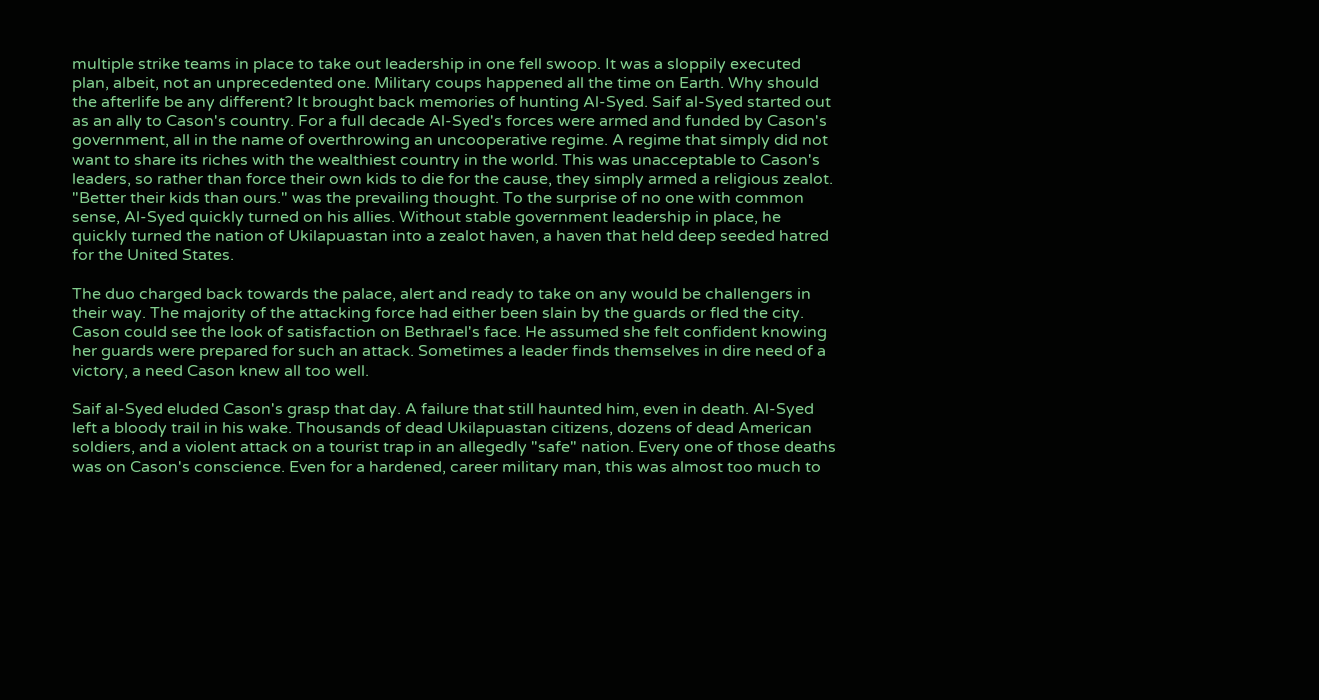multiple strike teams in place to take out leadership in one fell swoop. It was a sloppily executed plan, albeit, not an unprecedented one. Military coups happened all the time on Earth. Why should the afterlife be any different? It brought back memories of hunting Al-Syed. Saif al-Syed started out as an ally to Cason's country. For a full decade Al-Syed's forces were armed and funded by Cason's government, all in the name of overthrowing an uncooperative regime. A regime that simply did not want to share its riches with the wealthiest country in the world. This was unacceptable to Cason's leaders, so rather than force their own kids to die for the cause, they simply armed a religious zealot. "Better their kids than ours." was the prevailing thought. To the surprise of no one with common sense, Al-Syed quickly turned on his allies. Without stable government leadership in place, he quickly turned the nation of Ukilapuastan into a zealot haven, a haven that held deep seeded hatred for the United States.

The duo charged back towards the palace, alert and ready to take on any would be challengers in their way. The majority of the attacking force had either been slain by the guards or fled the city. Cason could see the look of satisfaction on Bethrael's face. He assumed she felt confident knowing her guards were prepared for such an attack. Sometimes a leader finds themselves in dire need of a victory, a need Cason knew all too well.

Saif al-Syed eluded Cason's grasp that day. A failure that still haunted him, even in death. Al-Syed left a bloody trail in his wake. Thousands of dead Ukilapuastan citizens, dozens of dead American soldiers, and a violent attack on a tourist trap in an allegedly "safe" nation. Every one of those deaths was on Cason's conscience. Even for a hardened, career military man, this was almost too much to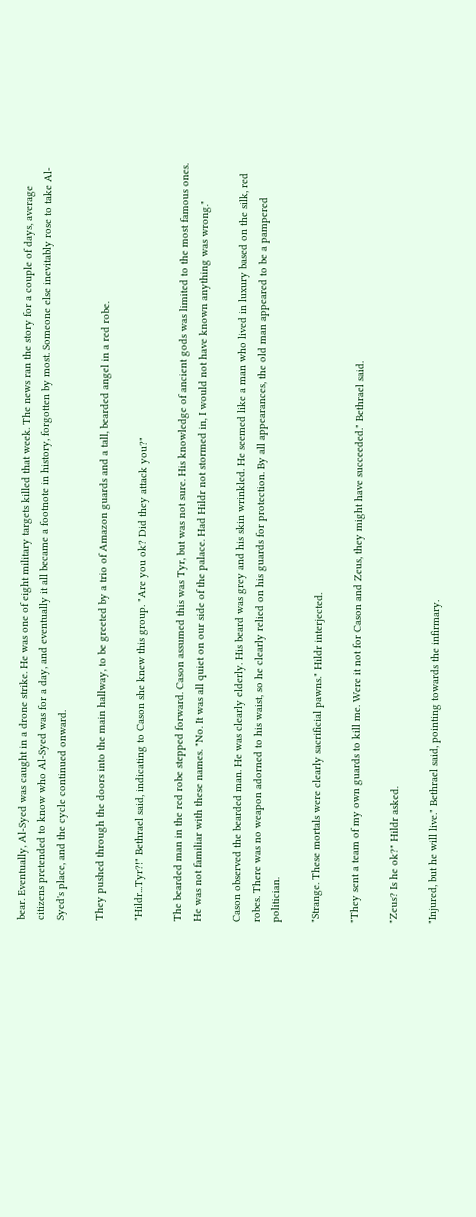bear. Eventually, Al-Syed was caught in a drone strike. He was one of eight military targets killed that week. The news ran the story for a couple of days, average citizens pretended to know who Al-Syed was for a day, and eventually it all became a footnote in history, forgotten by most. Someone else inevitably rose to take Al-Syed's place, and the cycle continued onward.

They pushed through the doors into the main hallway, to be greeted by a trio of Amazon guards and a tall, bearded angel in a red robe.

"Hildr...Tyr?!" Bethrael said, indicating to Cason she knew this group. "Are you ok? Did they attack you?"

The bearded man in the red robe stepped forward. Cason assumed this was Tyr, but was not sure. His knowledge of ancient gods was limited to the most famous ones. He was not familiar with these names. "No. It was all quiet on our side of the palace. Had Hildr not stormed in, I would not have known anything was wrong."

Cason observed the bearded man. He was clearly elderly. His beard was grey and his skin wrinkled. He seemed like a man who lived in luxury based on the silk, red robes. There was no weapon adorned to his waist, so he clearly relied on his guards for protection. By all appearances, the old man appeared to be a pampered politician.

"Strange. These mortals were clearly sacrificial pawns." Hildr interjected.

"They sent a team of my own guards to kill me. Were it not for Cason and Zeus, they might have succeeded." Bethrael said.

"Zeus? Is he ok?" Hildr asked.

"Injured, but he will live." Bethrael said, pointing towards the infirmary.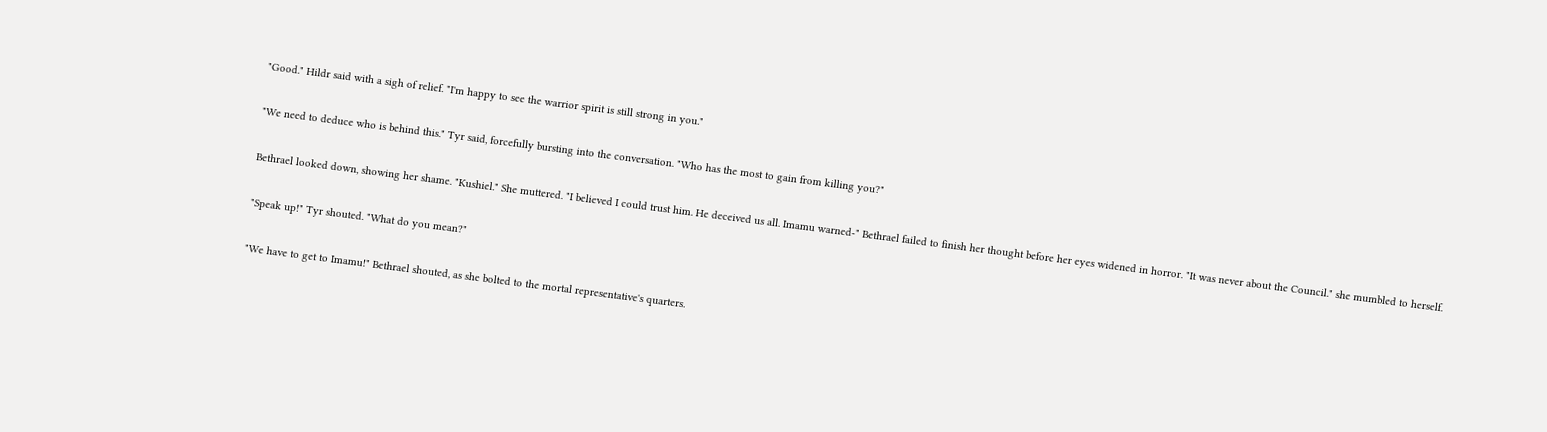"Good." Hildr said with a sigh of relief. "I'm happy to see the warrior spirit is still strong in you."

"We need to deduce who is behind this." Tyr said, forcefully bursting into the conversation. "Who has the most to gain from killing you?"

Bethrael looked down, showing her shame. "Kushiel." She muttered. "I believed I could trust him. He deceived us all. Imamu warned-" Bethrael failed to finish her thought before her eyes widened in horror. "It was never about the Council." she mumbled to herself.

"Speak up!" Tyr shouted. "What do you mean?"

"We have to get to Imamu!" Bethrael shouted, as she bolted to the mortal representative's quarters.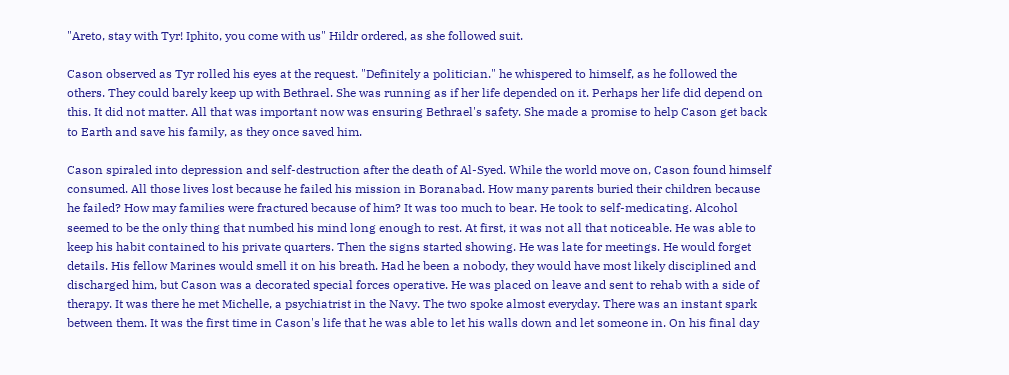"Areto, stay with Tyr! Iphito, you come with us" Hildr ordered, as she followed suit.

Cason observed as Tyr rolled his eyes at the request. "Definitely a politician." he whispered to himself, as he followed the others. They could barely keep up with Bethrael. She was running as if her life depended on it. Perhaps her life did depend on this. It did not matter. All that was important now was ensuring Bethrael's safety. She made a promise to help Cason get back to Earth and save his family, as they once saved him.

Cason spiraled into depression and self-destruction after the death of Al-Syed. While the world move on, Cason found himself consumed. All those lives lost because he failed his mission in Boranabad. How many parents buried their children because he failed? How may families were fractured because of him? It was too much to bear. He took to self-medicating. Alcohol seemed to be the only thing that numbed his mind long enough to rest. At first, it was not all that noticeable. He was able to keep his habit contained to his private quarters. Then the signs started showing. He was late for meetings. He would forget details. His fellow Marines would smell it on his breath. Had he been a nobody, they would have most likely disciplined and discharged him, but Cason was a decorated special forces operative. He was placed on leave and sent to rehab with a side of therapy. It was there he met Michelle, a psychiatrist in the Navy. The two spoke almost everyday. There was an instant spark between them. It was the first time in Cason's life that he was able to let his walls down and let someone in. On his final day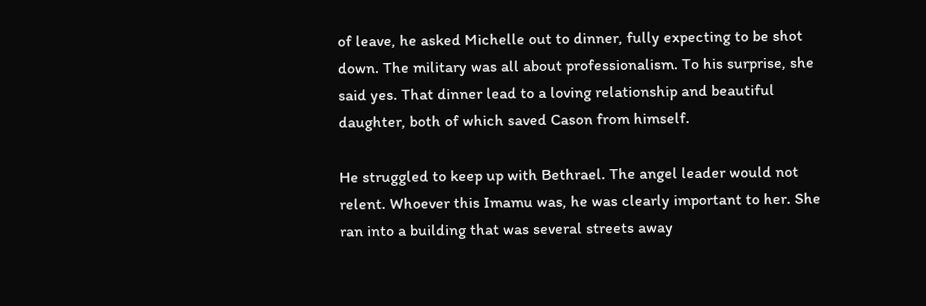of leave, he asked Michelle out to dinner, fully expecting to be shot down. The military was all about professionalism. To his surprise, she said yes. That dinner lead to a loving relationship and beautiful daughter, both of which saved Cason from himself.

He struggled to keep up with Bethrael. The angel leader would not relent. Whoever this Imamu was, he was clearly important to her. She ran into a building that was several streets away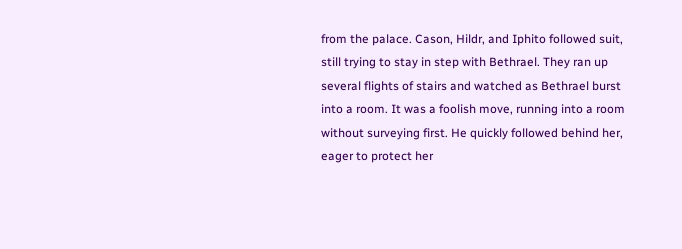from the palace. Cason, Hildr, and Iphito followed suit, still trying to stay in step with Bethrael. They ran up several flights of stairs and watched as Bethrael burst into a room. It was a foolish move, running into a room without surveying first. He quickly followed behind her, eager to protect her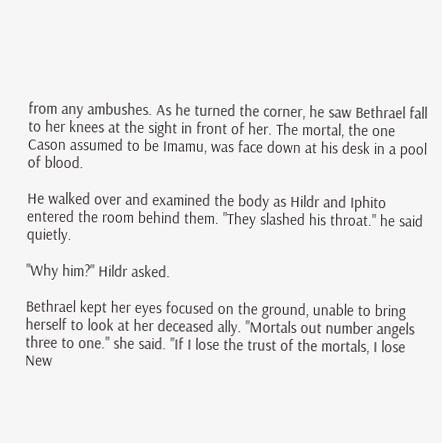from any ambushes. As he turned the corner, he saw Bethrael fall to her knees at the sight in front of her. The mortal, the one Cason assumed to be Imamu, was face down at his desk in a pool of blood.

He walked over and examined the body as Hildr and Iphito entered the room behind them. "They slashed his throat." he said quietly.

"Why him?" Hildr asked.

Bethrael kept her eyes focused on the ground, unable to bring herself to look at her deceased ally. "Mortals out number angels three to one." she said. "If I lose the trust of the mortals, I lose New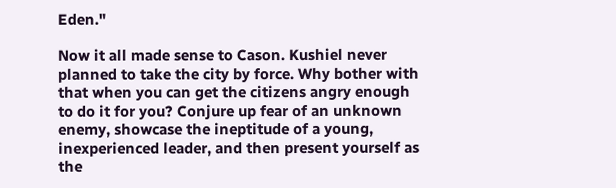Eden."

Now it all made sense to Cason. Kushiel never planned to take the city by force. Why bother with that when you can get the citizens angry enough to do it for you? Conjure up fear of an unknown enemy, showcase the ineptitude of a young, inexperienced leader, and then present yourself as the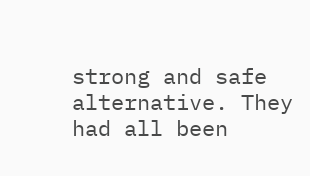strong and safe alternative. They had all been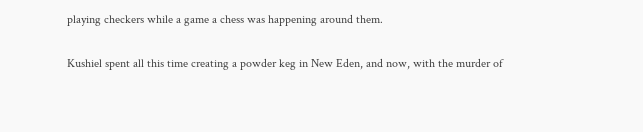playing checkers while a game a chess was happening around them.

Kushiel spent all this time creating a powder keg in New Eden, and now, with the murder of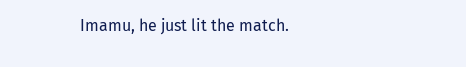Imamu, he just lit the match.